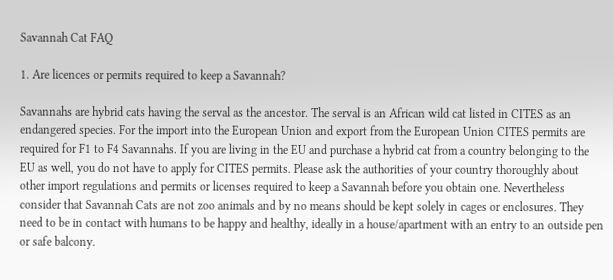Savannah Cat FAQ

1. Are licences or permits required to keep a Savannah?

Savannahs are hybrid cats having the serval as the ancestor. The serval is an African wild cat listed in CITES as an endangered species. For the import into the European Union and export from the European Union CITES permits are required for F1 to F4 Savannahs. If you are living in the EU and purchase a hybrid cat from a country belonging to the EU as well, you do not have to apply for CITES permits. Please ask the authorities of your country thoroughly about other import regulations and permits or licenses required to keep a Savannah before you obtain one. Nevertheless consider that Savannah Cats are not zoo animals and by no means should be kept solely in cages or enclosures. They need to be in contact with humans to be happy and healthy, ideally in a house/apartment with an entry to an outside pen or safe balcony.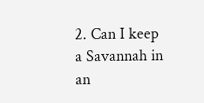2. Can I keep a Savannah in an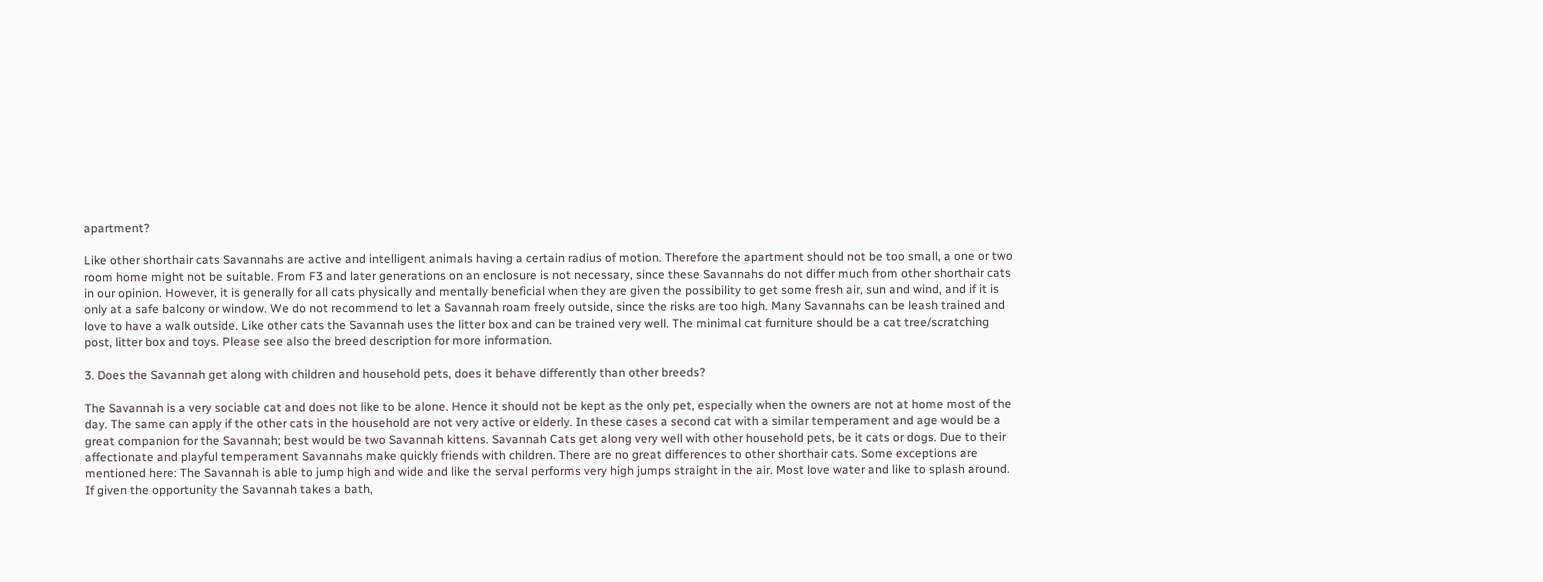apartment?

Like other shorthair cats Savannahs are active and intelligent animals having a certain radius of motion. Therefore the apartment should not be too small, a one or two room home might not be suitable. From F3 and later generations on an enclosure is not necessary, since these Savannahs do not differ much from other shorthair cats in our opinion. However, it is generally for all cats physically and mentally beneficial when they are given the possibility to get some fresh air, sun and wind, and if it is only at a safe balcony or window. We do not recommend to let a Savannah roam freely outside, since the risks are too high. Many Savannahs can be leash trained and love to have a walk outside. Like other cats the Savannah uses the litter box and can be trained very well. The minimal cat furniture should be a cat tree/scratching post, litter box and toys. Please see also the breed description for more information.

3. Does the Savannah get along with children and household pets, does it behave differently than other breeds?

The Savannah is a very sociable cat and does not like to be alone. Hence it should not be kept as the only pet, especially when the owners are not at home most of the day. The same can apply if the other cats in the household are not very active or elderly. In these cases a second cat with a similar temperament and age would be a great companion for the Savannah; best would be two Savannah kittens. Savannah Cats get along very well with other household pets, be it cats or dogs. Due to their affectionate and playful temperament Savannahs make quickly friends with children. There are no great differences to other shorthair cats. Some exceptions are mentioned here: The Savannah is able to jump high and wide and like the serval performs very high jumps straight in the air. Most love water and like to splash around. If given the opportunity the Savannah takes a bath,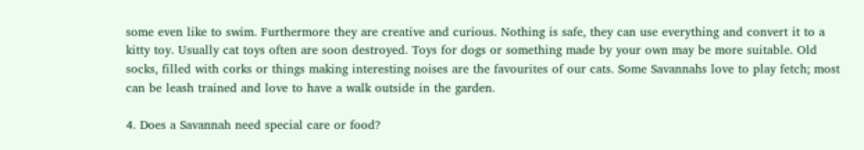some even like to swim. Furthermore they are creative and curious. Nothing is safe, they can use everything and convert it to a kitty toy. Usually cat toys often are soon destroyed. Toys for dogs or something made by your own may be more suitable. Old socks, filled with corks or things making interesting noises are the favourites of our cats. Some Savannahs love to play fetch; most can be leash trained and love to have a walk outside in the garden.

4. Does a Savannah need special care or food?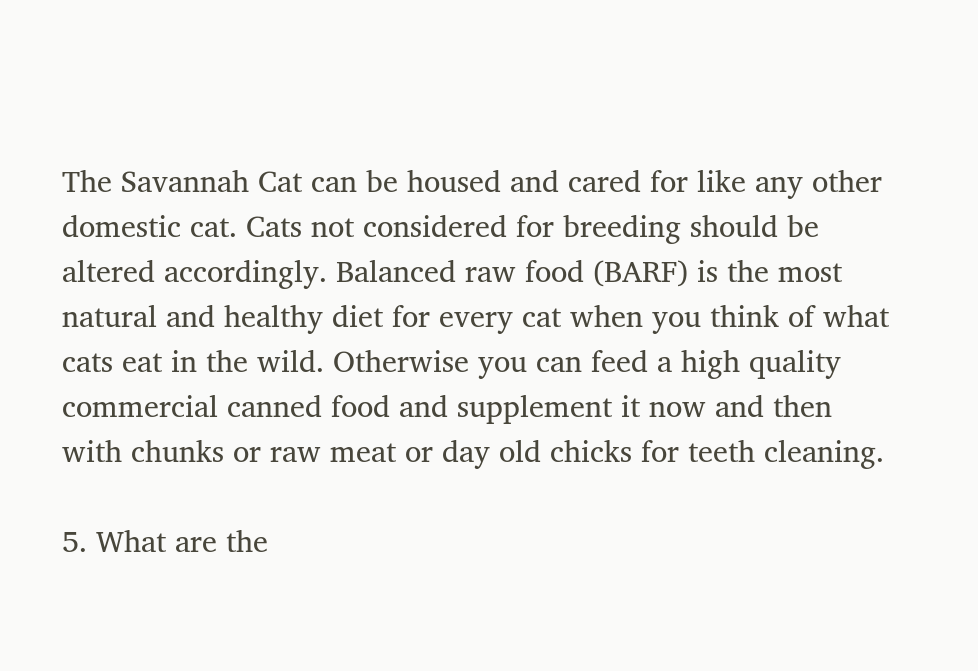The Savannah Cat can be housed and cared for like any other domestic cat. Cats not considered for breeding should be altered accordingly. Balanced raw food (BARF) is the most natural and healthy diet for every cat when you think of what cats eat in the wild. Otherwise you can feed a high quality commercial canned food and supplement it now and then with chunks or raw meat or day old chicks for teeth cleaning.

5. What are the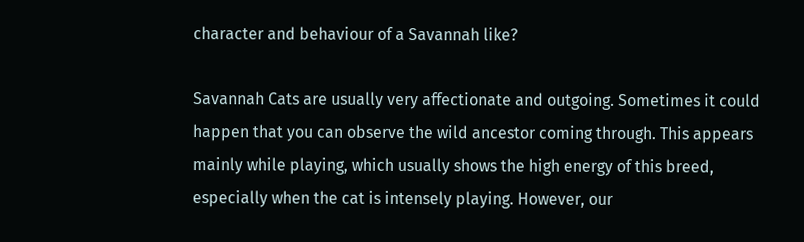character and behaviour of a Savannah like?

Savannah Cats are usually very affectionate and outgoing. Sometimes it could happen that you can observe the wild ancestor coming through. This appears mainly while playing, which usually shows the high energy of this breed, especially when the cat is intensely playing. However, our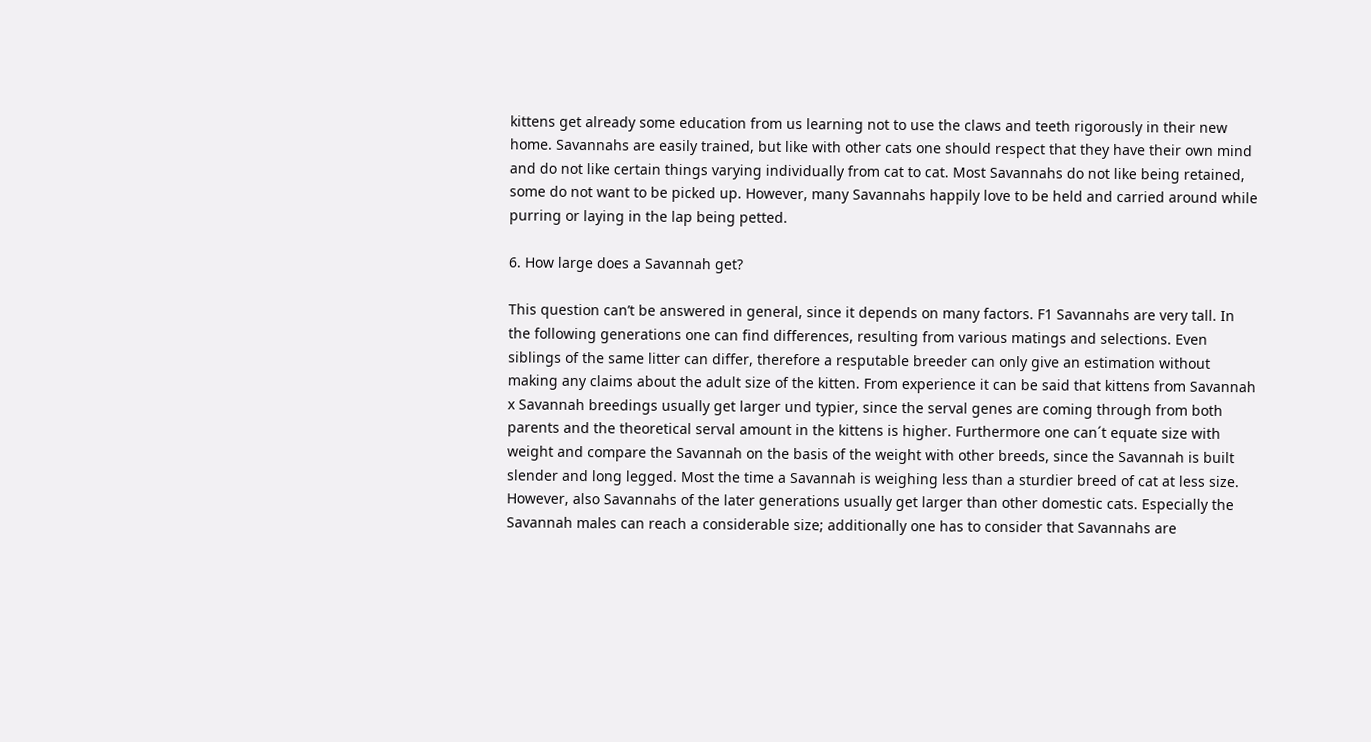kittens get already some education from us learning not to use the claws and teeth rigorously in their new home. Savannahs are easily trained, but like with other cats one should respect that they have their own mind and do not like certain things varying individually from cat to cat. Most Savannahs do not like being retained, some do not want to be picked up. However, many Savannahs happily love to be held and carried around while purring or laying in the lap being petted.

6. How large does a Savannah get?

This question can’t be answered in general, since it depends on many factors. F1 Savannahs are very tall. In the following generations one can find differences, resulting from various matings and selections. Even siblings of the same litter can differ, therefore a resputable breeder can only give an estimation without making any claims about the adult size of the kitten. From experience it can be said that kittens from Savannah x Savannah breedings usually get larger und typier, since the serval genes are coming through from both parents and the theoretical serval amount in the kittens is higher. Furthermore one can´t equate size with weight and compare the Savannah on the basis of the weight with other breeds, since the Savannah is built slender and long legged. Most the time a Savannah is weighing less than a sturdier breed of cat at less size. However, also Savannahs of the later generations usually get larger than other domestic cats. Especially the Savannah males can reach a considerable size; additionally one has to consider that Savannahs are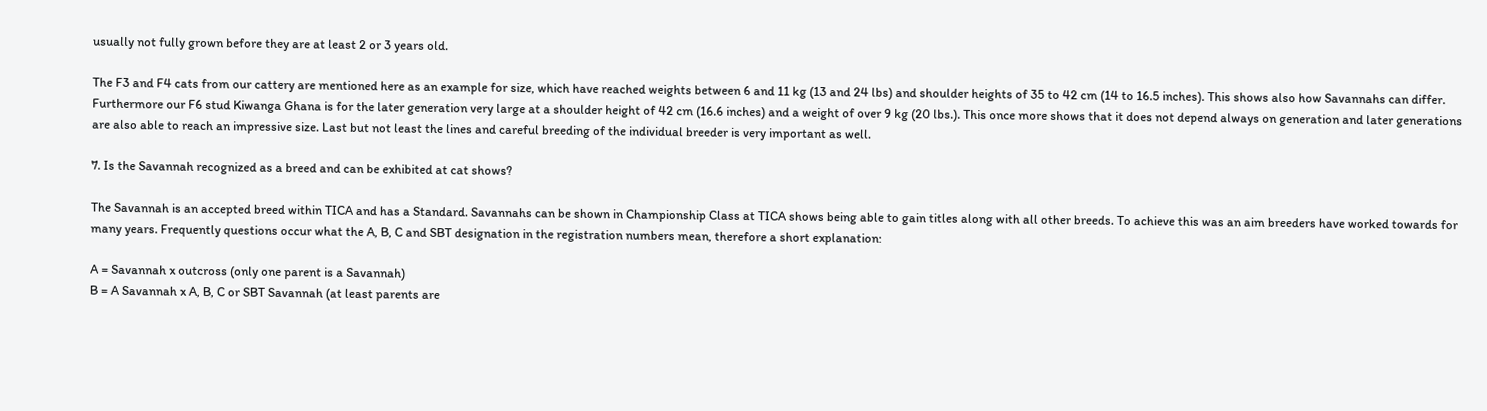usually not fully grown before they are at least 2 or 3 years old.

The F3 and F4 cats from our cattery are mentioned here as an example for size, which have reached weights between 6 and 11 kg (13 and 24 lbs) and shoulder heights of 35 to 42 cm (14 to 16.5 inches). This shows also how Savannahs can differ. Furthermore our F6 stud Kiwanga Ghana is for the later generation very large at a shoulder height of 42 cm (16.6 inches) and a weight of over 9 kg (20 lbs.). This once more shows that it does not depend always on generation and later generations are also able to reach an impressive size. Last but not least the lines and careful breeding of the individual breeder is very important as well.

7. Is the Savannah recognized as a breed and can be exhibited at cat shows?

The Savannah is an accepted breed within TICA and has a Standard. Savannahs can be shown in Championship Class at TICA shows being able to gain titles along with all other breeds. To achieve this was an aim breeders have worked towards for many years. Frequently questions occur what the A, B, C and SBT designation in the registration numbers mean, therefore a short explanation:

A = Savannah x outcross (only one parent is a Savannah)
B = A Savannah x A, B, C or SBT Savannah (at least parents are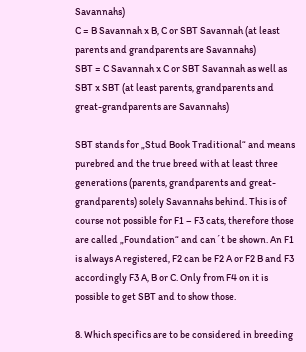Savannahs)
C = B Savannah x B, C or SBT Savannah (at least parents and grandparents are Savannahs)
SBT = C Savannah x C or SBT Savannah as well as SBT x SBT (at least parents, grandparents and great-grandparents are Savannahs)

SBT stands for „Stud Book Traditional“ and means purebred and the true breed with at least three generations (parents, grandparents and great-grandparents) solely Savannahs behind. This is of course not possible for F1 – F3 cats, therefore those are called „Foundation“ and can´t be shown. An F1 is always A registered, F2 can be F2 A or F2 B and F3 accordingly F3 A, B or C. Only from F4 on it is possible to get SBT and to show those.

8. Which specifics are to be considered in breeding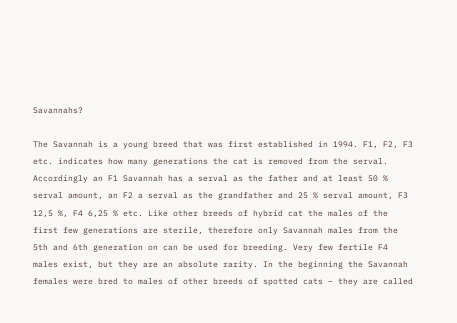Savannahs?

The Savannah is a young breed that was first established in 1994. F1, F2, F3 etc. indicates how many generations the cat is removed from the serval. Accordingly an F1 Savannah has a serval as the father and at least 50 % serval amount, an F2 a serval as the grandfather and 25 % serval amount, F3 12,5 %, F4 6,25 % etc. Like other breeds of hybrid cat the males of the first few generations are sterile, therefore only Savannah males from the 5th and 6th generation on can be used for breeding. Very few fertile F4 males exist, but they are an absolute rarity. In the beginning the Savannah females were bred to males of other breeds of spotted cats – they are called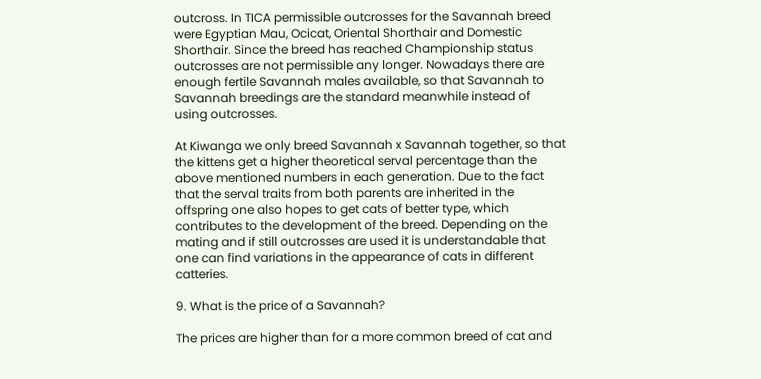outcross. In TICA permissible outcrosses for the Savannah breed were Egyptian Mau, Ocicat, Oriental Shorthair and Domestic Shorthair. Since the breed has reached Championship status outcrosses are not permissible any longer. Nowadays there are enough fertile Savannah males available, so that Savannah to Savannah breedings are the standard meanwhile instead of using outcrosses.

At Kiwanga we only breed Savannah x Savannah together, so that the kittens get a higher theoretical serval percentage than the above mentioned numbers in each generation. Due to the fact that the serval traits from both parents are inherited in the offspring one also hopes to get cats of better type, which contributes to the development of the breed. Depending on the mating and if still outcrosses are used it is understandable that one can find variations in the appearance of cats in different catteries.

9. What is the price of a Savannah?

The prices are higher than for a more common breed of cat and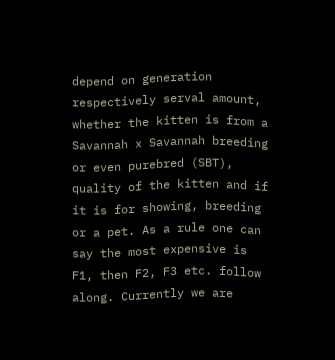depend on generation respectively serval amount, whether the kitten is from a Savannah x Savannah breeding or even purebred (SBT), quality of the kitten and if it is for showing, breeding or a pet. As a rule one can say the most expensive is F1, then F2, F3 etc. follow along. Currently we are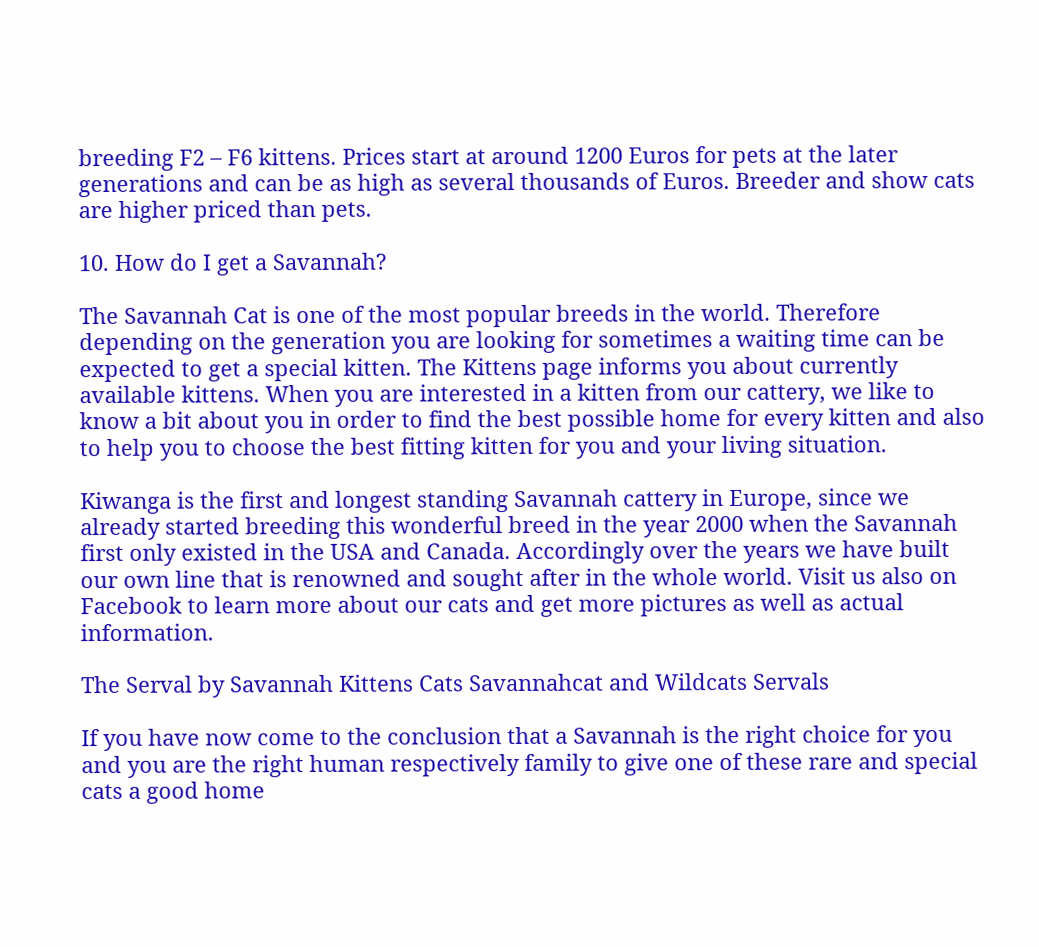breeding F2 – F6 kittens. Prices start at around 1200 Euros for pets at the later generations and can be as high as several thousands of Euros. Breeder and show cats are higher priced than pets.

10. How do I get a Savannah?

The Savannah Cat is one of the most popular breeds in the world. Therefore depending on the generation you are looking for sometimes a waiting time can be expected to get a special kitten. The Kittens page informs you about currently available kittens. When you are interested in a kitten from our cattery, we like to know a bit about you in order to find the best possible home for every kitten and also to help you to choose the best fitting kitten for you and your living situation.

Kiwanga is the first and longest standing Savannah cattery in Europe, since we already started breeding this wonderful breed in the year 2000 when the Savannah first only existed in the USA and Canada. Accordingly over the years we have built our own line that is renowned and sought after in the whole world. Visit us also on Facebook to learn more about our cats and get more pictures as well as actual information.

The Serval by Savannah Kittens Cats Savannahcat and Wildcats Servals

If you have now come to the conclusion that a Savannah is the right choice for you and you are the right human respectively family to give one of these rare and special cats a good home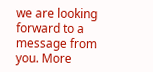we are looking forward to a message from you. More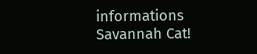informations Savannah Cat!